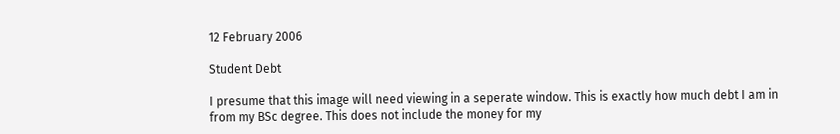12 February 2006

Student Debt

I presume that this image will need viewing in a seperate window. This is exactly how much debt I am in from my BSc degree. This does not include the money for my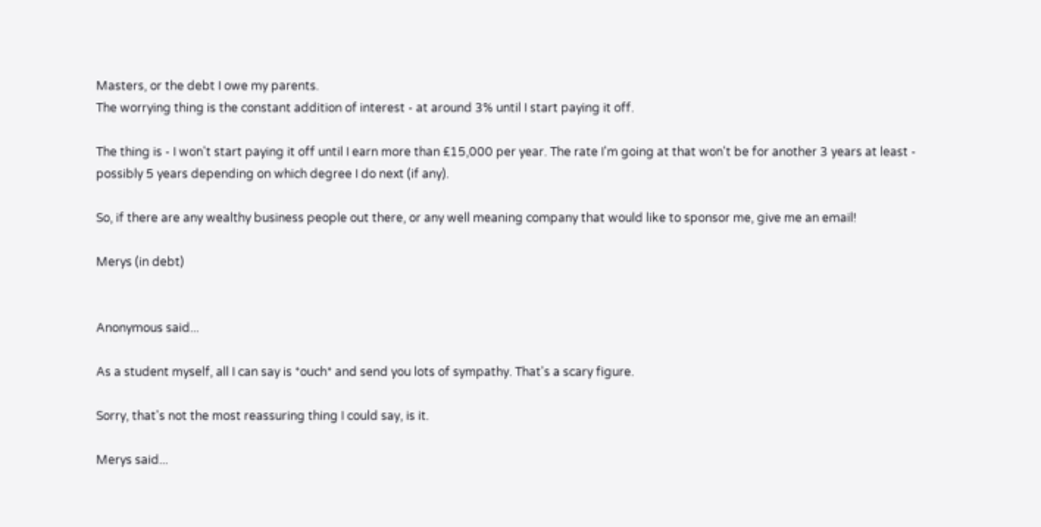Masters, or the debt I owe my parents.
The worrying thing is the constant addition of interest - at around 3% until I start paying it off.

The thing is - I won't start paying it off until I earn more than £15,000 per year. The rate I'm going at that won't be for another 3 years at least - possibly 5 years depending on which degree I do next (if any).

So, if there are any wealthy business people out there, or any well meaning company that would like to sponsor me, give me an email!

Merys (in debt)


Anonymous said...

As a student myself, all I can say is *ouch* and send you lots of sympathy. That's a scary figure.

Sorry, that's not the most reassuring thing I could say, is it.

Merys said...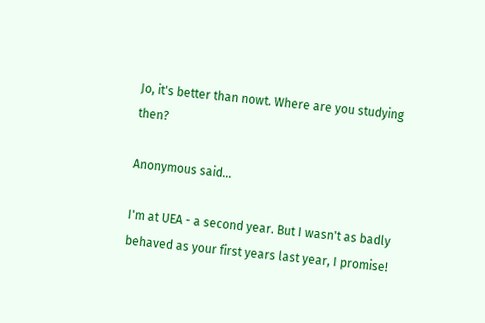Jo, it's better than nowt. Where are you studying then?

Anonymous said...

I'm at UEA - a second year. But I wasn't as badly behaved as your first years last year, I promise!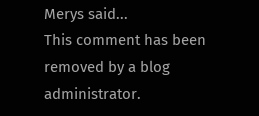Merys said...
This comment has been removed by a blog administrator.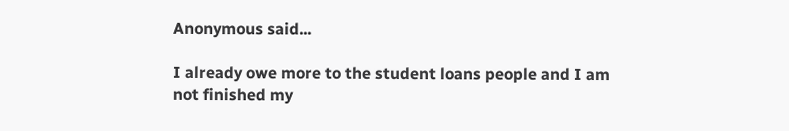Anonymous said...

I already owe more to the student loans people and I am not finished my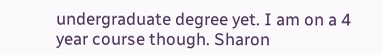undergraduate degree yet. I am on a 4 year course though. Sharon